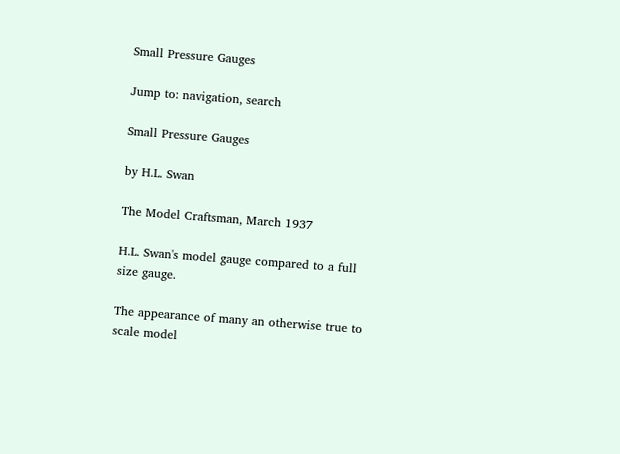Small Pressure Gauges

Jump to: navigation, search

Small Pressure Gauges

by H.L. Swan

The Model Craftsman, March 1937

H.L. Swan's model gauge compared to a full size gauge.

The appearance of many an otherwise true to scale model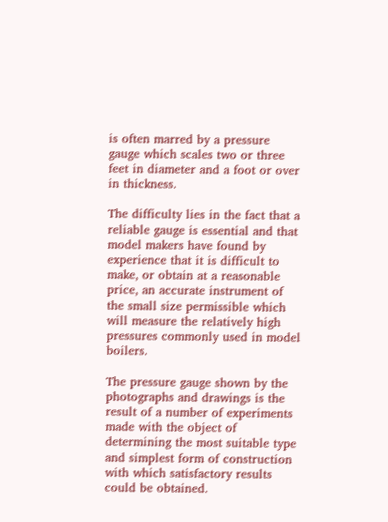is often marred by a pressure gauge which scales two or three feet in diameter and a foot or over in thickness.

The difficulty lies in the fact that a reliable gauge is essential and that model makers have found by experience that it is difficult to make, or obtain at a reasonable price, an accurate instrument of the small size permissible which will measure the relatively high pressures commonly used in model boilers.

The pressure gauge shown by the photographs and drawings is the result of a number of experiments made with the object of determining the most suitable type and simplest form of construction with which satisfactory results could be obtained.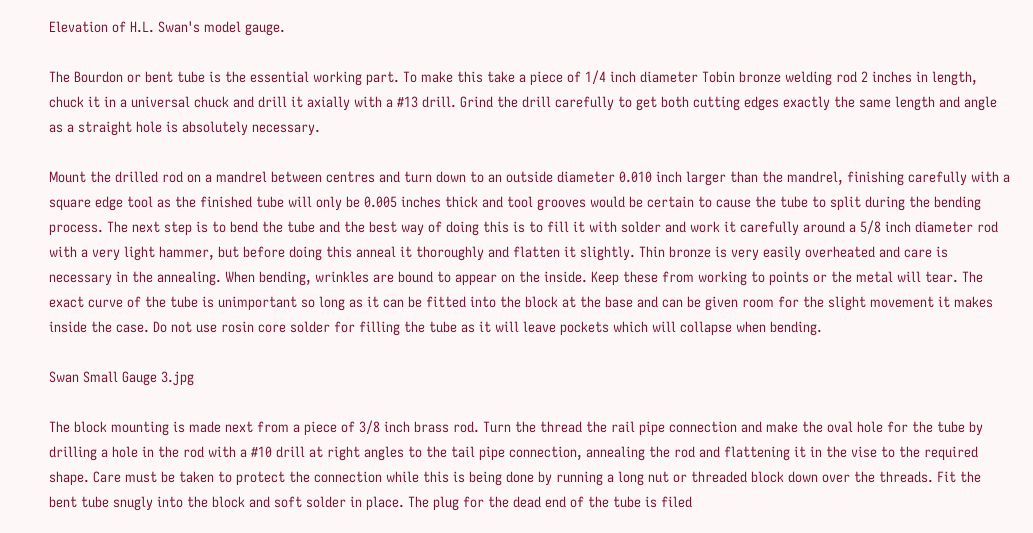Elevation of H.L. Swan's model gauge.

The Bourdon or bent tube is the essential working part. To make this take a piece of 1/4 inch diameter Tobin bronze welding rod 2 inches in length, chuck it in a universal chuck and drill it axially with a #13 drill. Grind the drill carefully to get both cutting edges exactly the same length and angle as a straight hole is absolutely necessary.

Mount the drilled rod on a mandrel between centres and turn down to an outside diameter 0.010 inch larger than the mandrel, finishing carefully with a square edge tool as the finished tube will only be 0.005 inches thick and tool grooves would be certain to cause the tube to split during the bending process. The next step is to bend the tube and the best way of doing this is to fill it with solder and work it carefully around a 5/8 inch diameter rod with a very light hammer, but before doing this anneal it thoroughly and flatten it slightly. Thin bronze is very easily overheated and care is necessary in the annealing. When bending, wrinkles are bound to appear on the inside. Keep these from working to points or the metal will tear. The exact curve of the tube is unimportant so long as it can be fitted into the block at the base and can be given room for the slight movement it makes inside the case. Do not use rosin core solder for filling the tube as it will leave pockets which will collapse when bending.

Swan Small Gauge 3.jpg

The block mounting is made next from a piece of 3/8 inch brass rod. Turn the thread the rail pipe connection and make the oval hole for the tube by drilling a hole in the rod with a #10 drill at right angles to the tail pipe connection, annealing the rod and flattening it in the vise to the required shape. Care must be taken to protect the connection while this is being done by running a long nut or threaded block down over the threads. Fit the bent tube snugly into the block and soft solder in place. The plug for the dead end of the tube is filed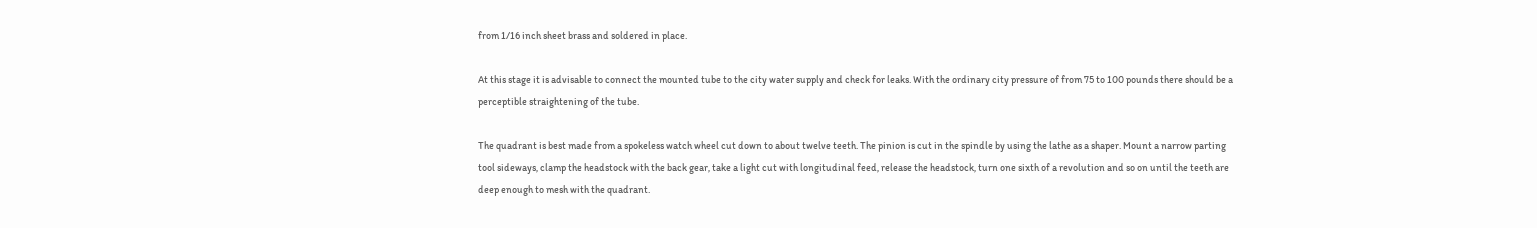from 1/16 inch sheet brass and soldered in place.

At this stage it is advisable to connect the mounted tube to the city water supply and check for leaks. With the ordinary city pressure of from 75 to 100 pounds there should be a perceptible straightening of the tube.

The quadrant is best made from a spokeless watch wheel cut down to about twelve teeth. The pinion is cut in the spindle by using the lathe as a shaper. Mount a narrow parting tool sideways, clamp the headstock with the back gear, take a light cut with longitudinal feed, release the headstock, turn one sixth of a revolution and so on until the teeth are deep enough to mesh with the quadrant.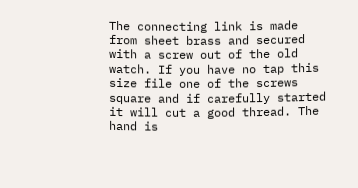The connecting link is made from sheet brass and secured with a screw out of the old watch. If you have no tap this size file one of the screws square and if carefully started it will cut a good thread. The hand is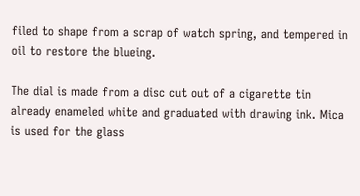filed to shape from a scrap of watch spring, and tempered in oil to restore the blueing.

The dial is made from a disc cut out of a cigarette tin already enameled white and graduated with drawing ink. Mica is used for the glass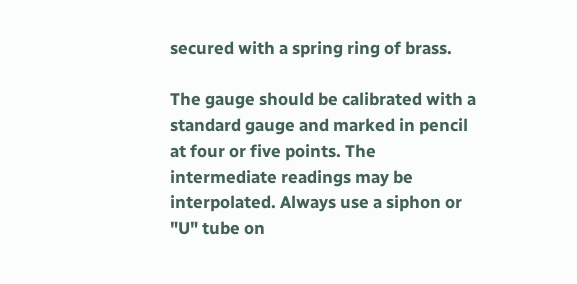secured with a spring ring of brass.

The gauge should be calibrated with a standard gauge and marked in pencil at four or five points. The intermediate readings may be interpolated. Always use a siphon or "U" tube on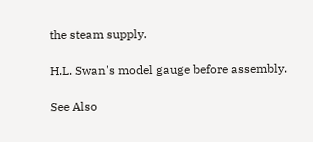the steam supply.

H.L. Swan's model gauge before assembly.

See Also